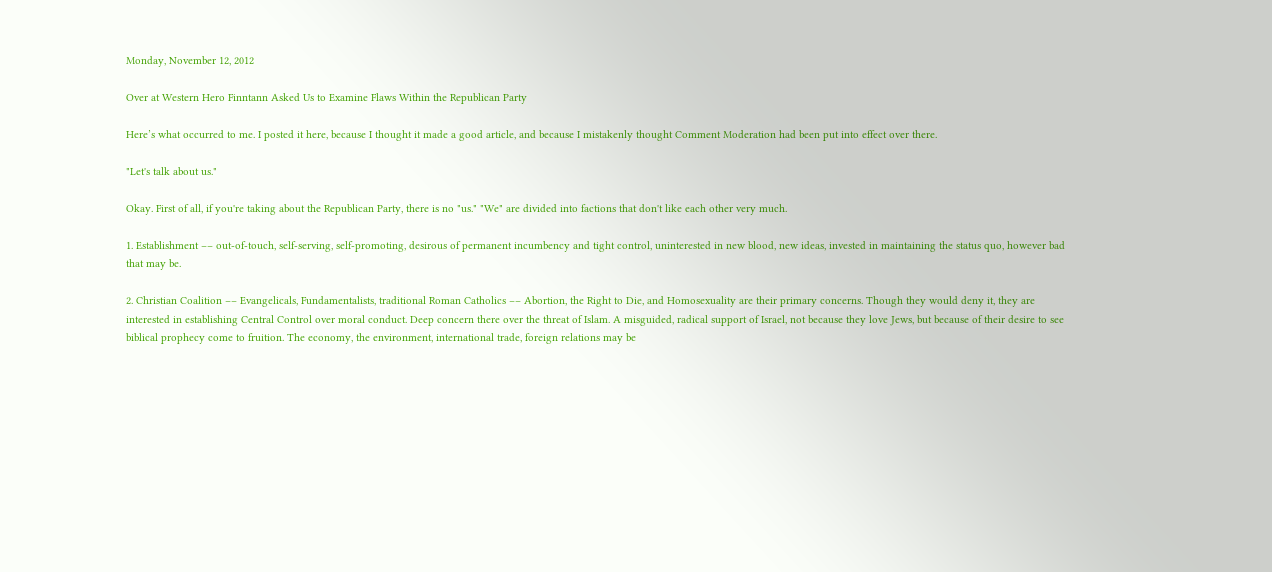Monday, November 12, 2012

Over at Western Hero Finntann Asked Us to Examine Flaws Within the Republican Party

Here’s what occurred to me. I posted it here, because I thought it made a good article, and because I mistakenly thought Comment Moderation had been put into effect over there.

"Let's talk about us."

Okay. First of all, if you're taking about the Republican Party, there is no "us." "We" are divided into factions that don't like each other very much.

1. Establishment –– out-of-touch, self-serving, self-promoting, desirous of permanent incumbency and tight control, uninterested in new blood, new ideas, invested in maintaining the status quo, however bad that may be.

2. Christian Coalition –– Evangelicals, Fundamentalists, traditional Roman Catholics –– Abortion, the Right to Die, and Homosexuality are their primary concerns. Though they would deny it, they are interested in establishing Central Control over moral conduct. Deep concern there over the threat of Islam. A misguided, radical support of Israel, not because they love Jews, but because of their desire to see biblical prophecy come to fruition. The economy, the environment, international trade, foreign relations may be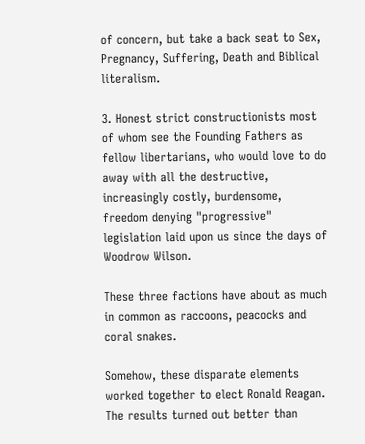of concern, but take a back seat to Sex, Pregnancy, Suffering, Death and Biblical literalism.

3. Honest strict constructionists most of whom see the Founding Fathers as fellow libertarians, who would love to do away with all the destructive, increasingly costly, burdensome, freedom denying "progressive" legislation laid upon us since the days of Woodrow Wilson.

These three factions have about as much in common as raccoons, peacocks and coral snakes.

Somehow, these disparate elements worked together to elect Ronald Reagan. The results turned out better than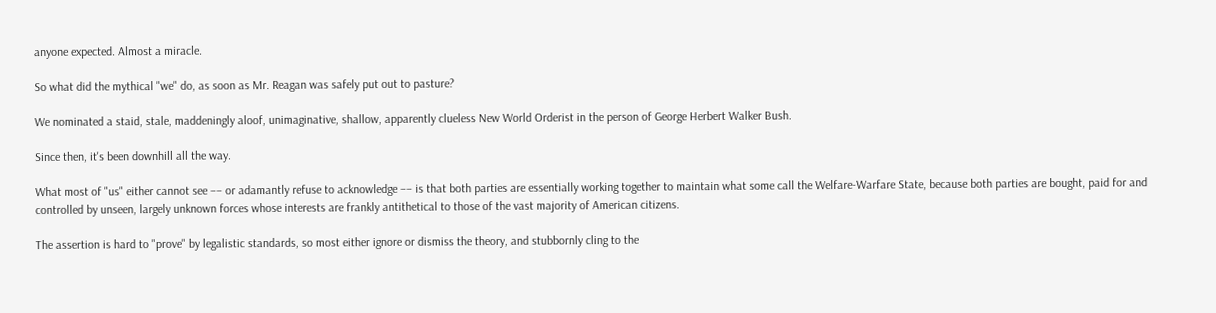anyone expected. Almost a miracle.

So what did the mythical "we" do, as soon as Mr. Reagan was safely put out to pasture?

We nominated a staid, stale, maddeningly aloof, unimaginative, shallow, apparently clueless New World Orderist in the person of George Herbert Walker Bush.

Since then, it's been downhill all the way.

What most of "us" either cannot see –– or adamantly refuse to acknowledge –– is that both parties are essentially working together to maintain what some call the Welfare-Warfare State, because both parties are bought, paid for and controlled by unseen, largely unknown forces whose interests are frankly antithetical to those of the vast majority of American citizens.

The assertion is hard to "prove" by legalistic standards, so most either ignore or dismiss the theory, and stubbornly cling to the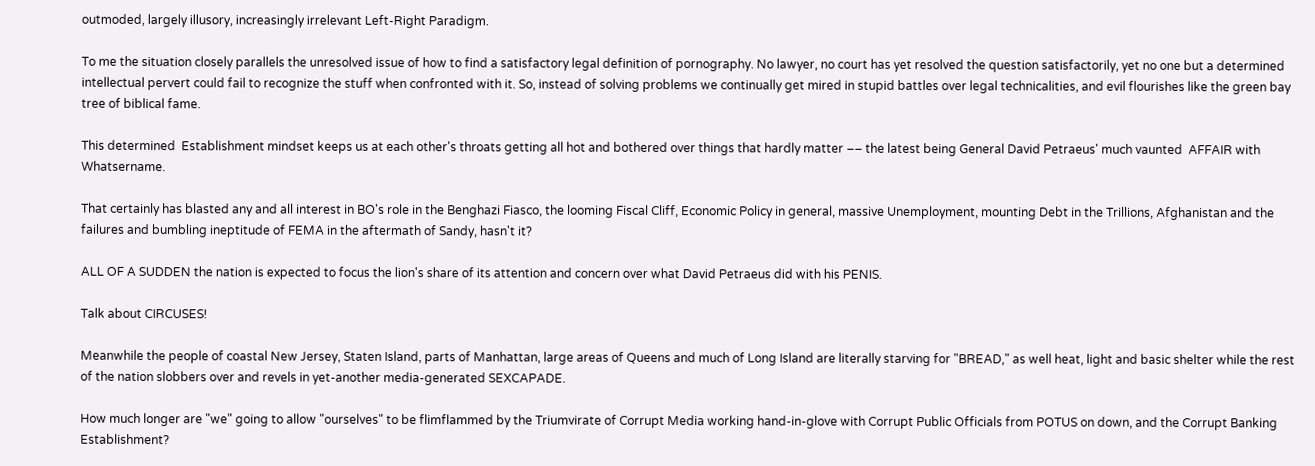outmoded, largely illusory, increasingly irrelevant Left-Right Paradigm.

To me the situation closely parallels the unresolved issue of how to find a satisfactory legal definition of pornography. No lawyer, no court has yet resolved the question satisfactorily, yet no one but a determined intellectual pervert could fail to recognize the stuff when confronted with it. So, instead of solving problems we continually get mired in stupid battles over legal technicalities, and evil flourishes like the green bay tree of biblical fame.

This determined  Establishment mindset keeps us at each other's throats getting all hot and bothered over things that hardly matter –– the latest being General David Petraeus' much vaunted  AFFAIR with Whatsername.

That certainly has blasted any and all interest in BO's role in the Benghazi Fiasco, the looming Fiscal Cliff, Economic Policy in general, massive Unemployment, mounting Debt in the Trillions, Afghanistan and the failures and bumbling ineptitude of FEMA in the aftermath of Sandy, hasn't it?

ALL OF A SUDDEN the nation is expected to focus the lion's share of its attention and concern over what David Petraeus did with his PENIS.

Talk about CIRCUSES!

Meanwhile the people of coastal New Jersey, Staten Island, parts of Manhattan, large areas of Queens and much of Long Island are literally starving for "BREAD," as well heat, light and basic shelter while the rest of the nation slobbers over and revels in yet-another media-generated SEXCAPADE.

How much longer are "we" going to allow "ourselves" to be flimflammed by the Triumvirate of Corrupt Media working hand-in-glove with Corrupt Public Officials from POTUS on down, and the Corrupt Banking Establishment?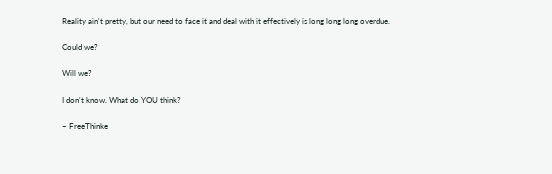Reality ain't pretty, but our need to face it and deal with it effectively is long long long overdue.

Could we?

Will we?

I don't know. What do YOU think?

~ FreeThinke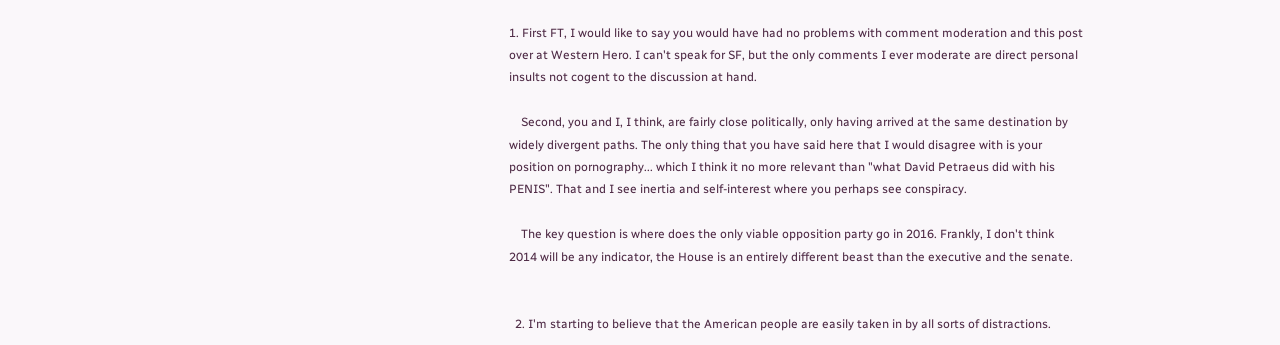1. First FT, I would like to say you would have had no problems with comment moderation and this post over at Western Hero. I can't speak for SF, but the only comments I ever moderate are direct personal insults not cogent to the discussion at hand.

    Second, you and I, I think, are fairly close politically, only having arrived at the same destination by widely divergent paths. The only thing that you have said here that I would disagree with is your position on pornography... which I think it no more relevant than "what David Petraeus did with his PENIS". That and I see inertia and self-interest where you perhaps see conspiracy.

    The key question is where does the only viable opposition party go in 2016. Frankly, I don't think 2014 will be any indicator, the House is an entirely different beast than the executive and the senate.


  2. I'm starting to believe that the American people are easily taken in by all sorts of distractions.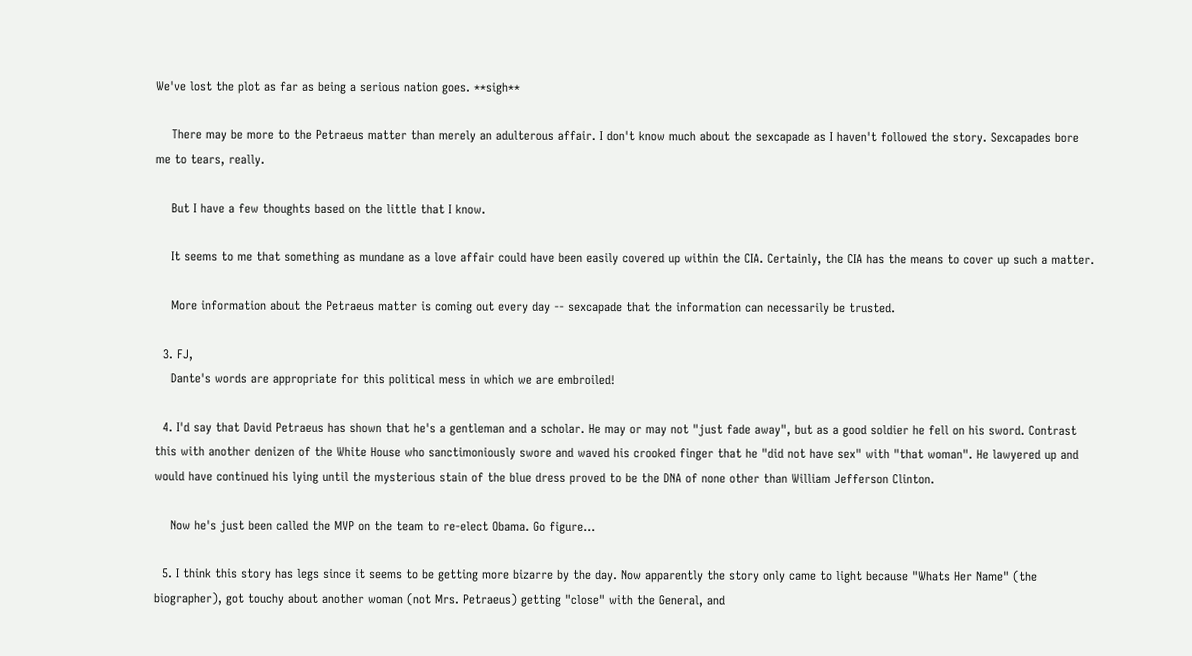We've lost the plot as far as being a serious nation goes. **sigh**

    There may be more to the Petraeus matter than merely an adulterous affair. I don't know much about the sexcapade as I haven't followed the story. Sexcapades bore me to tears, really.

    But I have a few thoughts based on the little that I know.

    It seems to me that something as mundane as a love affair could have been easily covered up within the CIA. Certainly, the CIA has the means to cover up such a matter.

    More information about the Petraeus matter is coming out every day -- sexcapade that the information can necessarily be trusted.

  3. FJ,
    Dante's words are appropriate for this political mess in which we are embroiled!

  4. I'd say that David Petraeus has shown that he's a gentleman and a scholar. He may or may not "just fade away", but as a good soldier he fell on his sword. Contrast this with another denizen of the White House who sanctimoniously swore and waved his crooked finger that he "did not have sex" with "that woman". He lawyered up and would have continued his lying until the mysterious stain of the blue dress proved to be the DNA of none other than William Jefferson Clinton.

    Now he's just been called the MVP on the team to re-elect Obama. Go figure...

  5. I think this story has legs since it seems to be getting more bizarre by the day. Now apparently the story only came to light because "Whats Her Name" (the biographer), got touchy about another woman (not Mrs. Petraeus) getting "close" with the General, and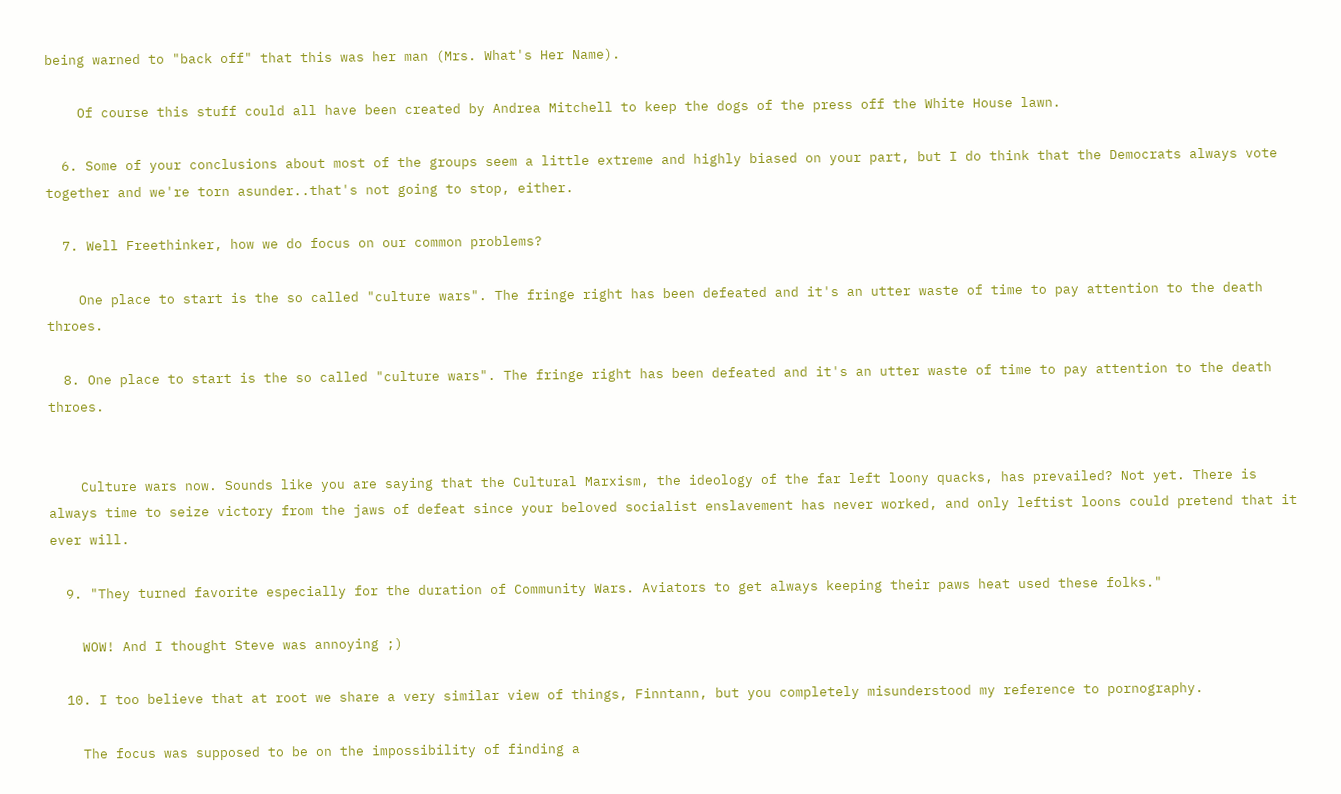being warned to "back off" that this was her man (Mrs. What's Her Name).

    Of course this stuff could all have been created by Andrea Mitchell to keep the dogs of the press off the White House lawn.

  6. Some of your conclusions about most of the groups seem a little extreme and highly biased on your part, but I do think that the Democrats always vote together and we're torn asunder..that's not going to stop, either.

  7. Well Freethinker, how we do focus on our common problems?

    One place to start is the so called "culture wars". The fringe right has been defeated and it's an utter waste of time to pay attention to the death throes.

  8. One place to start is the so called "culture wars". The fringe right has been defeated and it's an utter waste of time to pay attention to the death throes.


    Culture wars now. Sounds like you are saying that the Cultural Marxism, the ideology of the far left loony quacks, has prevailed? Not yet. There is always time to seize victory from the jaws of defeat since your beloved socialist enslavement has never worked, and only leftist loons could pretend that it ever will.

  9. "They turned favorite especially for the duration of Community Wars. Aviators to get always keeping their paws heat used these folks."

    WOW! And I thought Steve was annoying ;)

  10. I too believe that at root we share a very similar view of things, Finntann, but you completely misunderstood my reference to pornography.

    The focus was supposed to be on the impossibility of finding a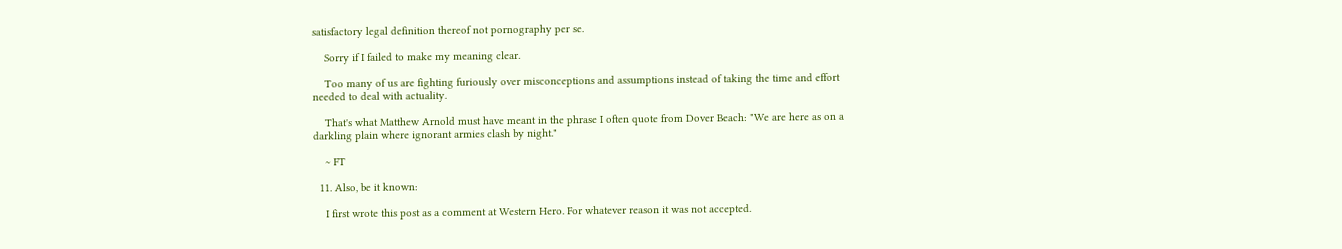satisfactory legal definition thereof not pornography per se.

    Sorry if I failed to make my meaning clear.

    Too many of us are fighting furiously over misconceptions and assumptions instead of taking the time and effort needed to deal with actuality.

    That's what Matthew Arnold must have meant in the phrase I often quote from Dover Beach: "We are here as on a darkling plain where ignorant armies clash by night."

    ~ FT

  11. Also, be it known:

    I first wrote this post as a comment at Western Hero. For whatever reason it was not accepted.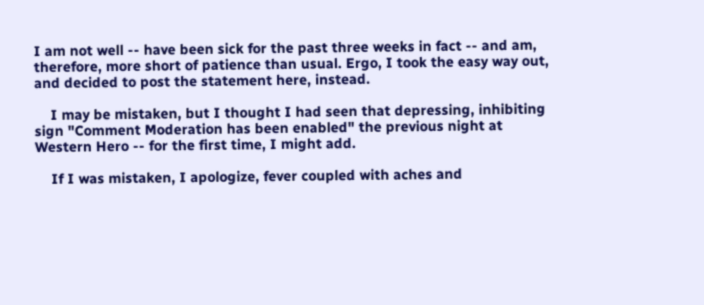I am not well -- have been sick for the past three weeks in fact -- and am, therefore, more short of patience than usual. Ergo, I took the easy way out, and decided to post the statement here, instead.

    I may be mistaken, but I thought I had seen that depressing, inhibiting sign "Comment Moderation has been enabled" the previous night at Western Hero -- for the first time, I might add.

    If I was mistaken, I apologize, fever coupled with aches and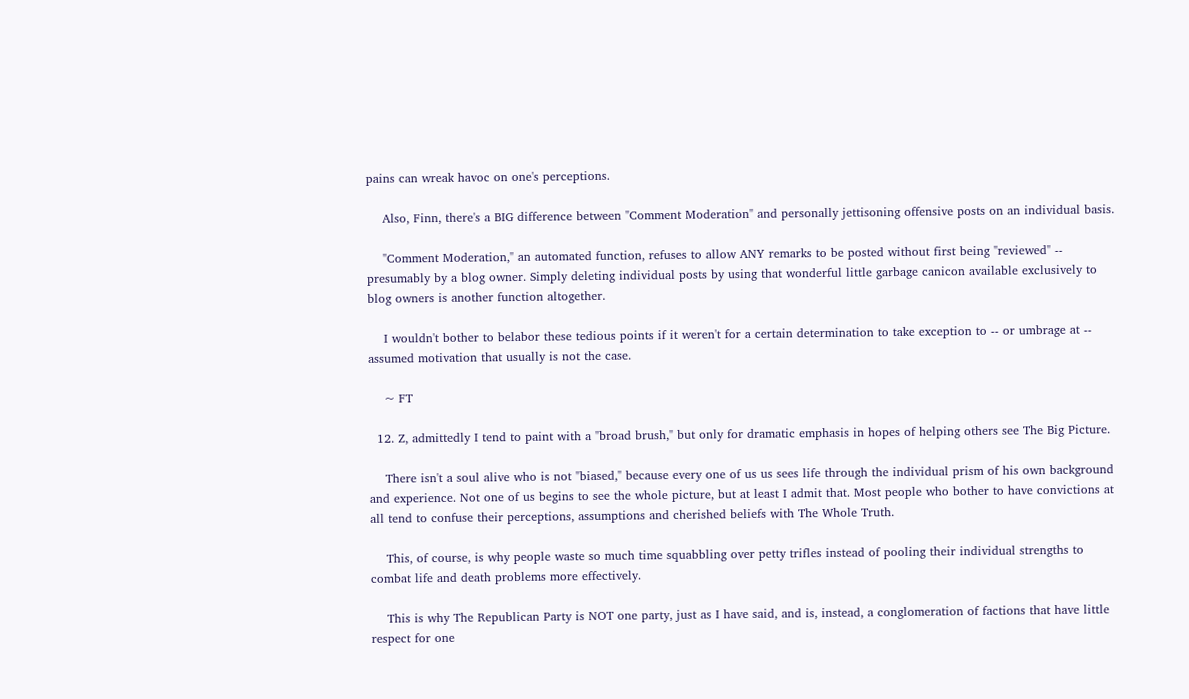pains can wreak havoc on one's perceptions.

    Also, Finn, there's a BIG difference between "Comment Moderation" and personally jettisoning offensive posts on an individual basis.

    "Comment Moderation," an automated function, refuses to allow ANY remarks to be posted without first being "reviewed" -- presumably by a blog owner. Simply deleting individual posts by using that wonderful little garbage canicon available exclusively to blog owners is another function altogether.

    I wouldn't bother to belabor these tedious points if it weren't for a certain determination to take exception to -- or umbrage at -- assumed motivation that usually is not the case.

    ~ FT

  12. Z, admittedly I tend to paint with a "broad brush," but only for dramatic emphasis in hopes of helping others see The Big Picture.

    There isn't a soul alive who is not "biased," because every one of us us sees life through the individual prism of his own background and experience. Not one of us begins to see the whole picture, but at least I admit that. Most people who bother to have convictions at all tend to confuse their perceptions, assumptions and cherished beliefs with The Whole Truth.

    This, of course, is why people waste so much time squabbling over petty trifles instead of pooling their individual strengths to combat life and death problems more effectively.

    This is why The Republican Party is NOT one party, just as I have said, and is, instead, a conglomeration of factions that have little respect for one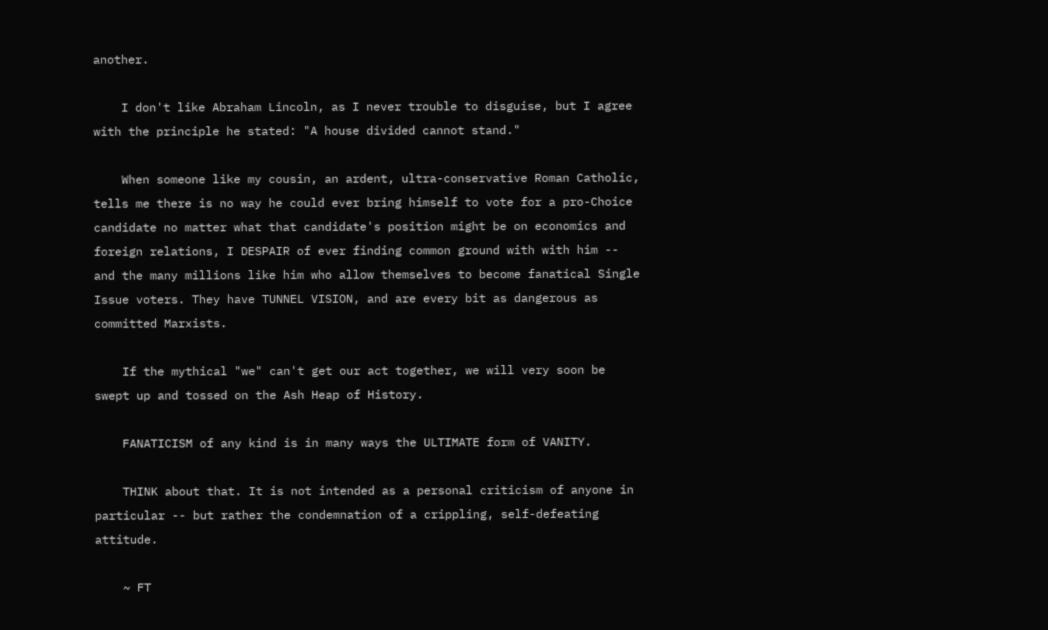another.

    I don't like Abraham Lincoln, as I never trouble to disguise, but I agree with the principle he stated: "A house divided cannot stand."

    When someone like my cousin, an ardent, ultra-conservative Roman Catholic, tells me there is no way he could ever bring himself to vote for a pro-Choice candidate no matter what that candidate's position might be on economics and foreign relations, I DESPAIR of ever finding common ground with with him -- and the many millions like him who allow themselves to become fanatical Single Issue voters. They have TUNNEL VISION, and are every bit as dangerous as committed Marxists.

    If the mythical "we" can't get our act together, we will very soon be swept up and tossed on the Ash Heap of History.

    FANATICISM of any kind is in many ways the ULTIMATE form of VANITY.

    THINK about that. It is not intended as a personal criticism of anyone in particular -- but rather the condemnation of a crippling, self-defeating attitude.

    ~ FT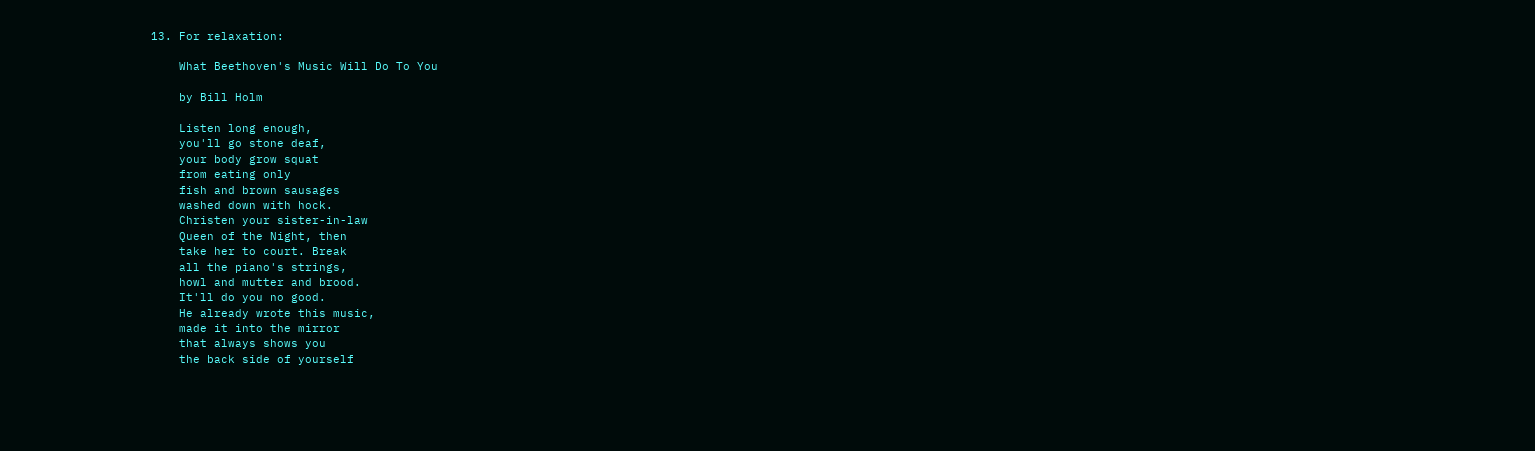13. For relaxation:

    What Beethoven's Music Will Do To You

    by Bill Holm

    Listen long enough,
    you'll go stone deaf,
    your body grow squat
    from eating only
    fish and brown sausages
    washed down with hock.
    Christen your sister-in-law
    Queen of the Night, then
    take her to court. Break
    all the piano's strings,
    howl and mutter and brood.
    It'll do you no good.
    He already wrote this music,
    made it into the mirror
    that always shows you
    the back side of yourself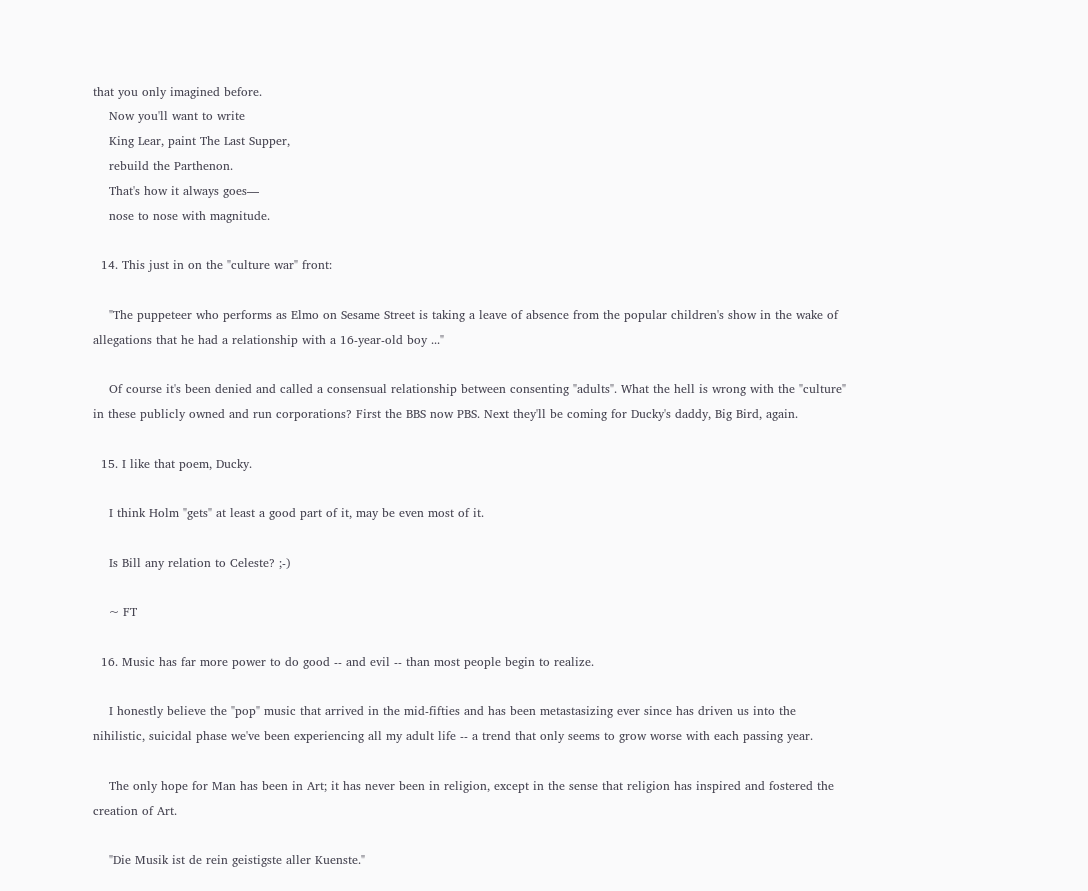that you only imagined before.
    Now you'll want to write
    King Lear, paint The Last Supper,
    rebuild the Parthenon.
    That's how it always goes—
    nose to nose with magnitude.

  14. This just in on the "culture war" front:

    "The puppeteer who performs as Elmo on Sesame Street is taking a leave of absence from the popular children's show in the wake of allegations that he had a relationship with a 16-year-old boy ..."

    Of course it's been denied and called a consensual relationship between consenting "adults". What the hell is wrong with the "culture" in these publicly owned and run corporations? First the BBS now PBS. Next they'll be coming for Ducky's daddy, Big Bird, again.

  15. I like that poem, Ducky.

    I think Holm "gets" at least a good part of it, may be even most of it.

    Is Bill any relation to Celeste? ;-)

    ~ FT

  16. Music has far more power to do good -- and evil -- than most people begin to realize.

    I honestly believe the "pop" music that arrived in the mid-fifties and has been metastasizing ever since has driven us into the nihilistic, suicidal phase we've been experiencing all my adult life -- a trend that only seems to grow worse with each passing year.

    The only hope for Man has been in Art; it has never been in religion, except in the sense that religion has inspired and fostered the creation of Art.

    "Die Musik ist de rein geistigste aller Kuenste."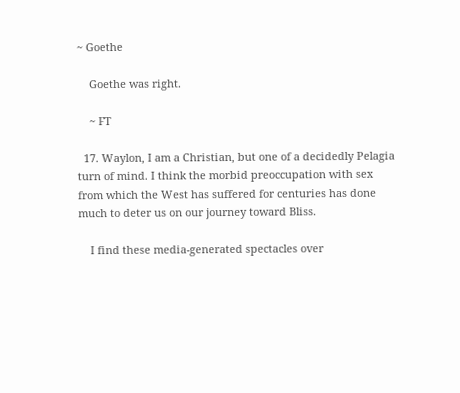~ Goethe

    Goethe was right.

    ~ FT

  17. Waylon, I am a Christian, but one of a decidedly Pelagia turn of mind. I think the morbid preoccupation with sex from which the West has suffered for centuries has done much to deter us on our journey toward Bliss.

    I find these media-generated spectacles over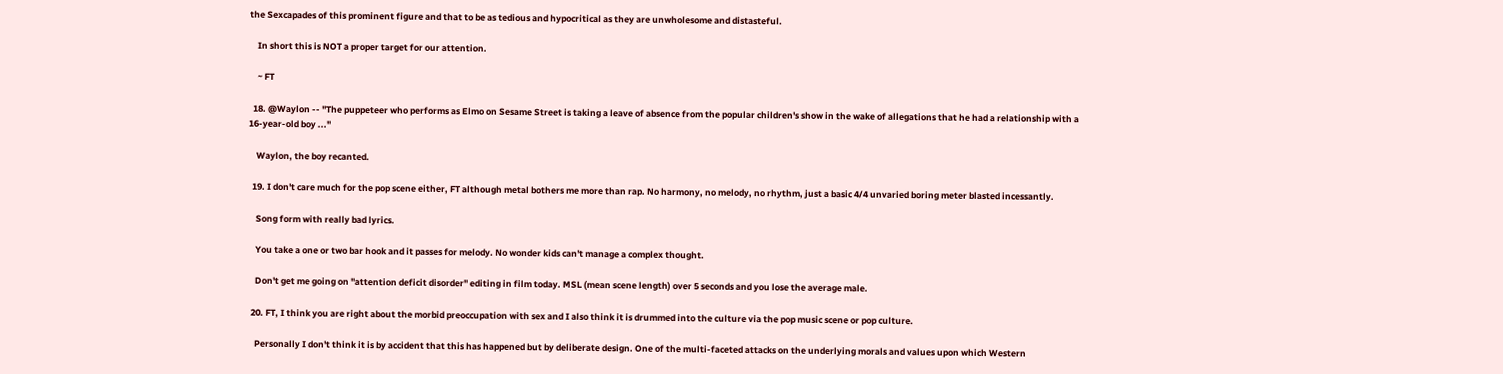the Sexcapades of this prominent figure and that to be as tedious and hypocritical as they are unwholesome and distasteful.

    In short this is NOT a proper target for our attention.

    ~ FT

  18. @Waylon -- "The puppeteer who performs as Elmo on Sesame Street is taking a leave of absence from the popular children's show in the wake of allegations that he had a relationship with a 16-year-old boy ..."

    Waylon, the boy recanted.

  19. I don't care much for the pop scene either, FT although metal bothers me more than rap. No harmony, no melody, no rhythm, just a basic 4/4 unvaried boring meter blasted incessantly.

    Song form with really bad lyrics.

    You take a one or two bar hook and it passes for melody. No wonder kids can't manage a complex thought.

    Don't get me going on "attention deficit disorder" editing in film today. MSL (mean scene length) over 5 seconds and you lose the average male.

  20. FT, I think you are right about the morbid preoccupation with sex and I also think it is drummed into the culture via the pop music scene or pop culture.

    Personally I don't think it is by accident that this has happened but by deliberate design. One of the multi-faceted attacks on the underlying morals and values upon which Western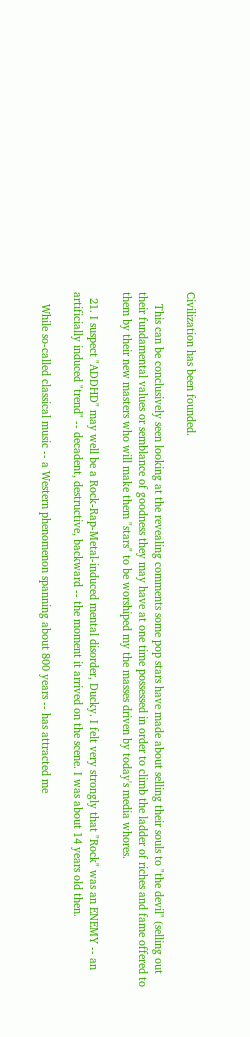Civilization has been founded.

    This can be conclusively seen looking at the revealing comments some pop stars have made about selling their souls to "the devil" (selling out their fundamental values or semblance of goodness they may have at one time possessed in order to climb the ladder of riches and fame offered to them by their new masters who will make them "stars" to be worshiped my the masses driven by today's media whores.

  21. I suspect "ADDHD" may well be a Rock-Rap-Metal-induced mental disorder, Ducky. I felt very strongly that "Rock" was an ENEMY -- an artificially induced "trend" -- decadent, destructive, backward -- the moment it arrived on the scene. I was about 14 years old then.

    While so-called classical music -- a Western phenomenon spanning about 800 years -- has attracted me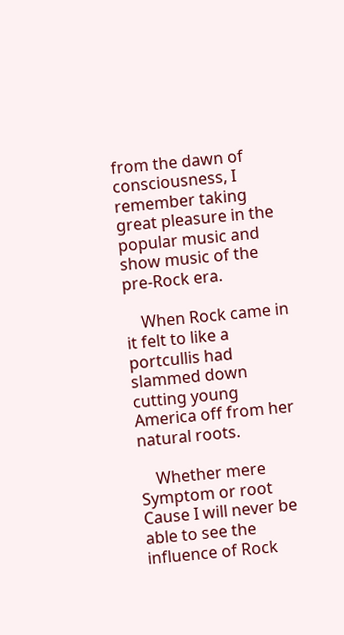from the dawn of consciousness, I remember taking great pleasure in the popular music and show music of the pre-Rock era.

    When Rock came in it felt to like a portcullis had slammed down cutting young America off from her natural roots.

    Whether mere Symptom or root Cause I will never be able to see the influence of Rock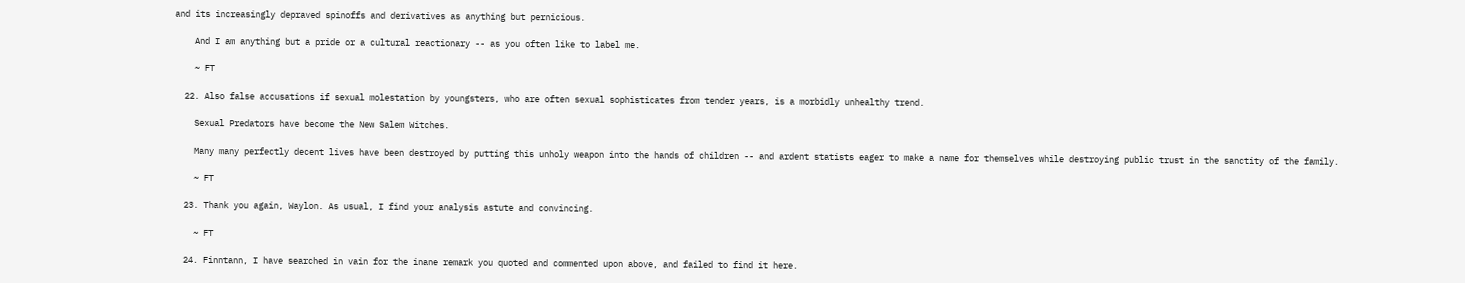and its increasingly depraved spinoffs and derivatives as anything but pernicious.

    And I am anything but a pride or a cultural reactionary -- as you often like to label me.

    ~ FT

  22. Also false accusations if sexual molestation by youngsters, who are often sexual sophisticates from tender years, is a morbidly unhealthy trend.

    Sexual Predators have become the New Salem Witches.

    Many many perfectly decent lives have been destroyed by putting this unholy weapon into the hands of children -- and ardent statists eager to make a name for themselves while destroying public trust in the sanctity of the family.

    ~ FT

  23. Thank you again, Waylon. As usual, I find your analysis astute and convincing.

    ~ FT

  24. Finntann, I have searched in vain for the inane remark you quoted and commented upon above, and failed to find it here.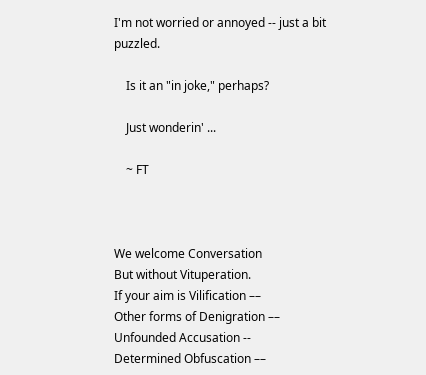I'm not worried or annoyed -- just a bit puzzled.

    Is it an "in joke," perhaps?

    Just wonderin' ...

    ~ FT



We welcome Conversation
But without Vituperation.
If your aim is Vilification ––
Other forms of Denigration ––
Unfounded Accusation --
Determined Obfuscation ––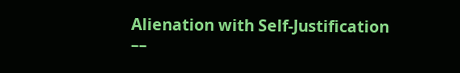Alienation with Self-Justification ––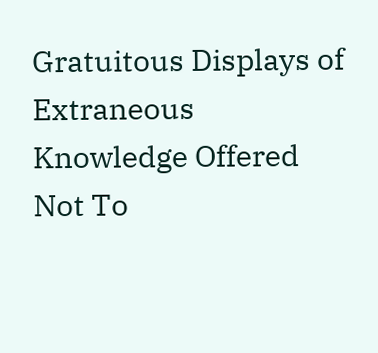Gratuitous Displays of Extraneous Knowledge Offered Not To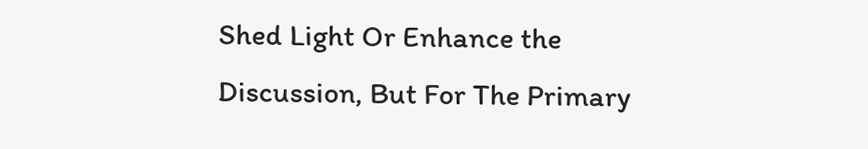Shed Light Or Enhance the Discussion, But For The Primary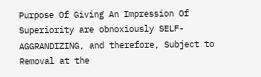Purpose Of Giving An Impression Of Superiority are obnoxiously SELF-AGGRANDIZING, and therefore, Subject to Removal at the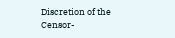Discretion of the Censor-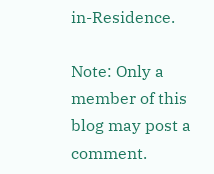in-Residence.

Note: Only a member of this blog may post a comment.